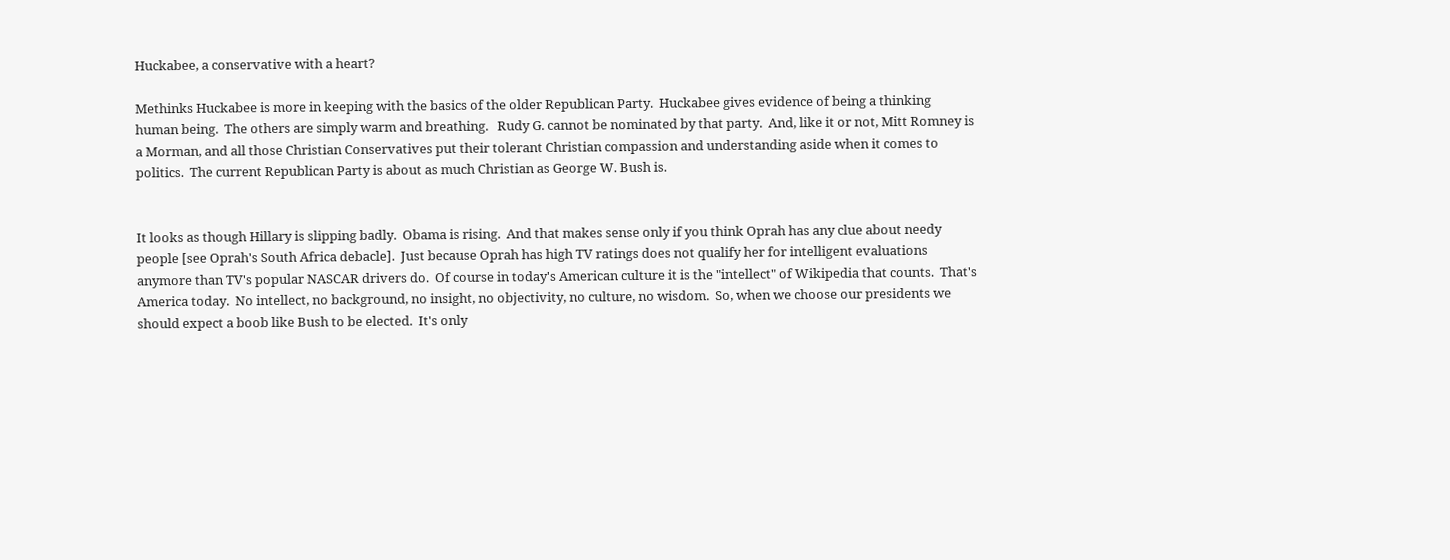Huckabee, a conservative with a heart?

Methinks Huckabee is more in keeping with the basics of the older Republican Party.  Huckabee gives evidence of being a thinking human being.  The others are simply warm and breathing.   Rudy G. cannot be nominated by that party.  And, like it or not, Mitt Romney is a Morman, and all those Christian Conservatives put their tolerant Christian compassion and understanding aside when it comes to politics.  The current Republican Party is about as much Christian as George W. Bush is.


It looks as though Hillary is slipping badly.  Obama is rising.  And that makes sense only if you think Oprah has any clue about needy people [see Oprah's South Africa debacle].  Just because Oprah has high TV ratings does not qualify her for intelligent evaluations anymore than TV's popular NASCAR drivers do.  Of course in today's American culture it is the "intellect" of Wikipedia that counts.  That's America today.  No intellect, no background, no insight, no objectivity, no culture, no wisdom.  So, when we choose our presidents we should expect a boob like Bush to be elected.  It's only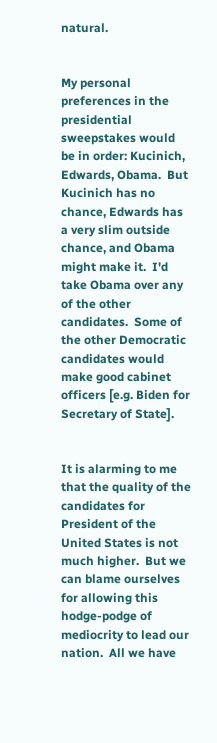natural.


My personal preferences in the presidential sweepstakes would be in order: Kucinich, Edwards, Obama.  But Kucinich has no chance, Edwards has a very slim outside chance, and Obama might make it.  I'd take Obama over any of the other candidates.  Some of the other Democratic candidates would make good cabinet officers [e.g. Biden for Secretary of State].


It is alarming to me that the quality of the candidates for President of the United States is not much higher.  But we can blame ourselves for allowing this hodge-podge of mediocrity to lead our nation.  All we have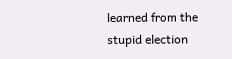learned from the stupid election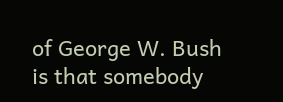of George W. Bush is that somebody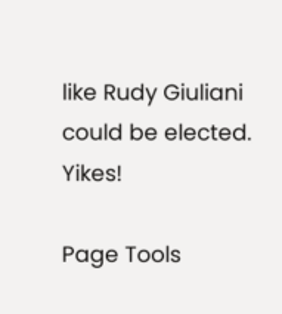like Rudy Giuliani could be elected.  Yikes!

Page Tools